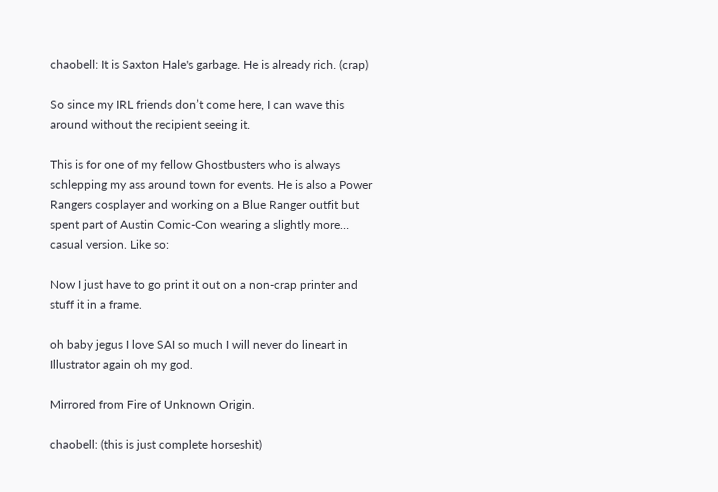chaobell: It is Saxton Hale's garbage. He is already rich. (crap)

So since my IRL friends don’t come here, I can wave this around without the recipient seeing it.

This is for one of my fellow Ghostbusters who is always schlepping my ass around town for events. He is also a Power Rangers cosplayer and working on a Blue Ranger outfit but spent part of Austin Comic-Con wearing a slightly more… casual version. Like so:

Now I just have to go print it out on a non-crap printer and stuff it in a frame.

oh baby jegus I love SAI so much I will never do lineart in Illustrator again oh my god.

Mirrored from Fire of Unknown Origin.

chaobell: (this is just complete horseshit)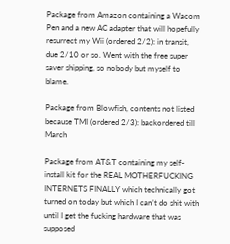Package from Amazon containing a Wacom Pen and a new AC adapter that will hopefully resurrect my Wii (ordered 2/2): in transit, due 2/10 or so. Went with the free super saver shipping, so nobody but myself to blame.

Package from Blowfish, contents not listed because TMI (ordered 2/3): backordered till March

Package from AT&T containing my self-install kit for the REAL MOTHERFUCKING INTERNETS FINALLY which technically got turned on today but which I can’t do shit with until I get the fucking hardware that was supposed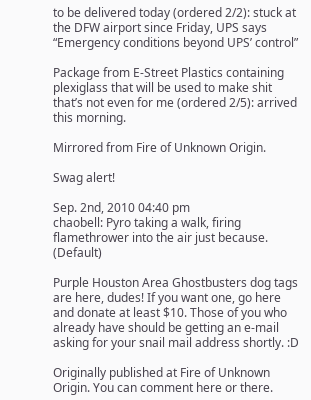to be delivered today (ordered 2/2): stuck at the DFW airport since Friday, UPS says “Emergency conditions beyond UPS’ control”

Package from E-Street Plastics containing plexiglass that will be used to make shit that’s not even for me (ordered 2/5): arrived this morning.

Mirrored from Fire of Unknown Origin.

Swag alert!

Sep. 2nd, 2010 04:40 pm
chaobell: Pyro taking a walk, firing flamethrower into the air just because. (Default)

Purple Houston Area Ghostbusters dog tags are here, dudes! If you want one, go here and donate at least $10. Those of you who already have should be getting an e-mail asking for your snail mail address shortly. :D

Originally published at Fire of Unknown Origin. You can comment here or there.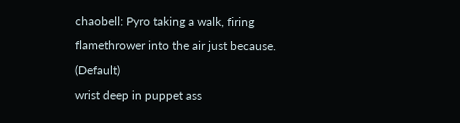chaobell: Pyro taking a walk, firing flamethrower into the air just because. (Default)
wrist deep in puppet ass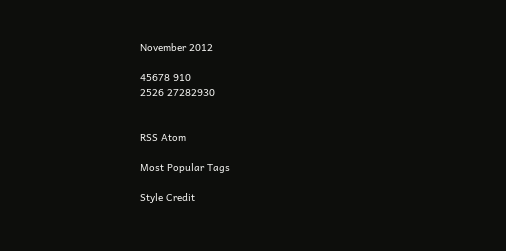November 2012

45678 910
2526 27282930


RSS Atom

Most Popular Tags

Style Credit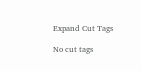Expand Cut Tags

No cut tags